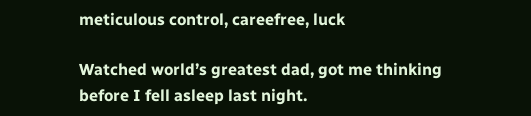meticulous control, careefree, luck

Watched world’s greatest dad, got me thinking before I fell asleep last night.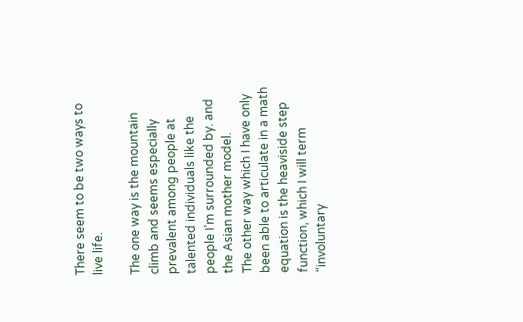There seem to be two ways to live life.

The one way is the mountain climb and seems especially prevalent among people at talented individuals like the people I’m surrounded by. and the Asian mother model.
The other way which I have only been able to articulate in a math equation is the heaviside step function, which I will term “involuntary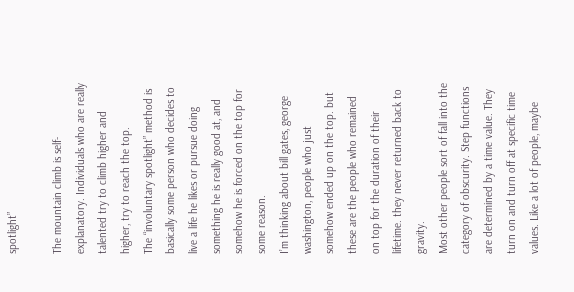spotlight”

The mountain climb is self-explanatory. Individuals who are really talented try to climb higher and higher, try to reach the top.
The “involuntary spotlight” method is basically some person who decides to live a life he likes or pursue doing something he is really good at, and somehow he is forced on the top for some reason.
I’m thinking about bill gates, george washington, people who just somehow ended up on the top. but these are the people who remained on top for the duration of their lifetime. they never returned back to gravity.
Most other people sort of fall into the category of obscurity. Step functions are determined by a time value. They turn on and turn off at specific time values. Like a lot of people, maybe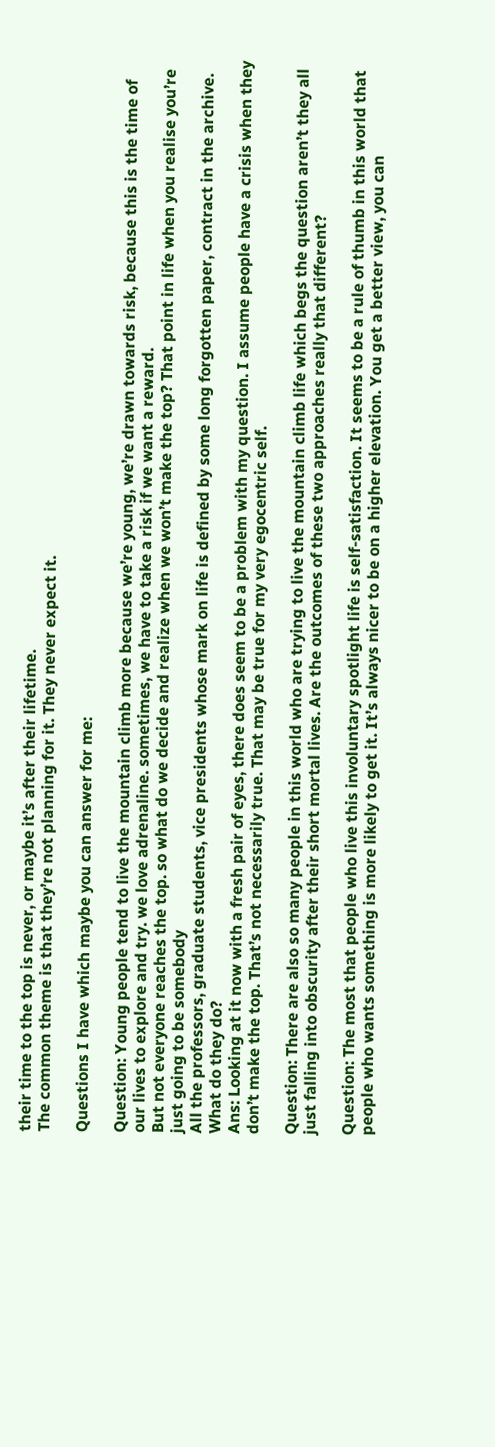their time to the top is never, or maybe it’s after their lifetime.
The common theme is that they’re not planning for it. They never expect it.

Questions I have which maybe you can answer for me:

Question: Young people tend to live the mountain climb more because we’re young, we’re drawn towards risk, because this is the time of our lives to explore and try. we love adrenaline. sometimes, we have to take a risk if we want a reward.
But not everyone reaches the top. so what do we decide and realize when we won’t make the top? That point in life when you realise you’re just going to be somebody
All the professors, graduate students, vice presidents whose mark on life is defined by some long forgotten paper, contract in the archive.  What do they do?
Ans: Looking at it now with a fresh pair of eyes, there does seem to be a problem with my question. I assume people have a crisis when they don’t make the top. That’s not necessarily true. That may be true for my very egocentric self.

Question: There are also so many people in this world who are trying to live the mountain climb life which begs the question aren’t they all just falling into obscurity after their short mortal lives. Are the outcomes of these two approaches really that different?

Question: The most that people who live this involuntary spotlight life is self-satisfaction. It seems to be a rule of thumb in this world that people who wants something is more likely to get it. It’s always nicer to be on a higher elevation. You get a better view, you can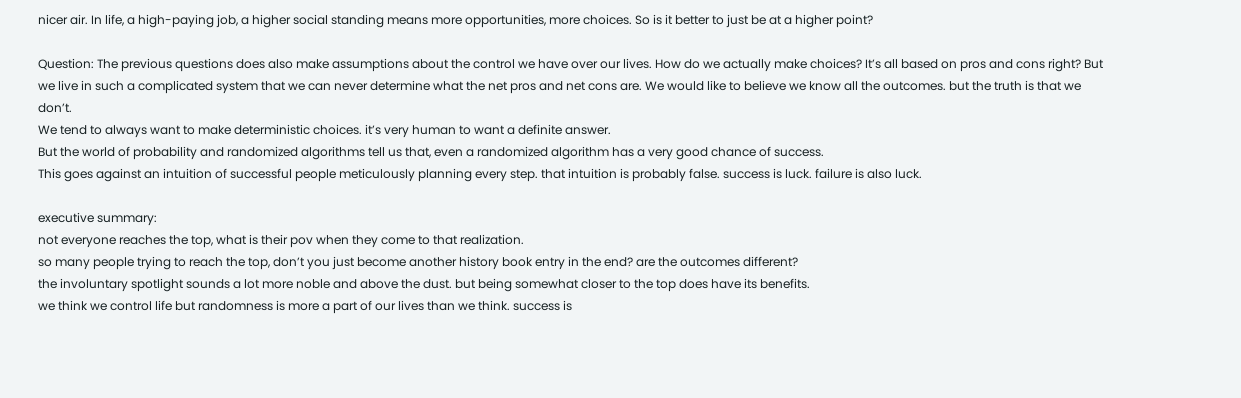nicer air. In life, a high-paying job, a higher social standing means more opportunities, more choices. So is it better to just be at a higher point?

Question: The previous questions does also make assumptions about the control we have over our lives. How do we actually make choices? It’s all based on pros and cons right? But we live in such a complicated system that we can never determine what the net pros and net cons are. We would like to believe we know all the outcomes. but the truth is that we don’t.
We tend to always want to make deterministic choices. it’s very human to want a definite answer.
But the world of probability and randomized algorithms tell us that, even a randomized algorithm has a very good chance of success.
This goes against an intuition of successful people meticulously planning every step. that intuition is probably false. success is luck. failure is also luck.

executive summary:
not everyone reaches the top, what is their pov when they come to that realization.
so many people trying to reach the top, don’t you just become another history book entry in the end? are the outcomes different?
the involuntary spotlight sounds a lot more noble and above the dust. but being somewhat closer to the top does have its benefits.
we think we control life but randomness is more a part of our lives than we think. success is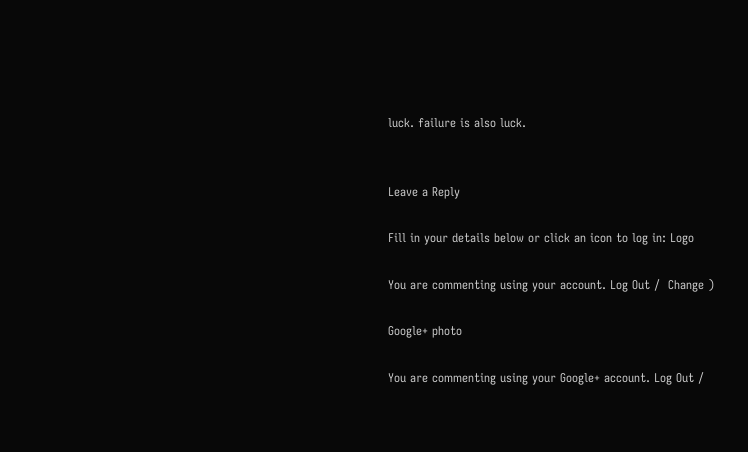luck. failure is also luck.


Leave a Reply

Fill in your details below or click an icon to log in: Logo

You are commenting using your account. Log Out /  Change )

Google+ photo

You are commenting using your Google+ account. Log Out /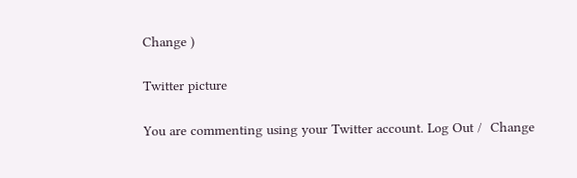Change )

Twitter picture

You are commenting using your Twitter account. Log Out /  Change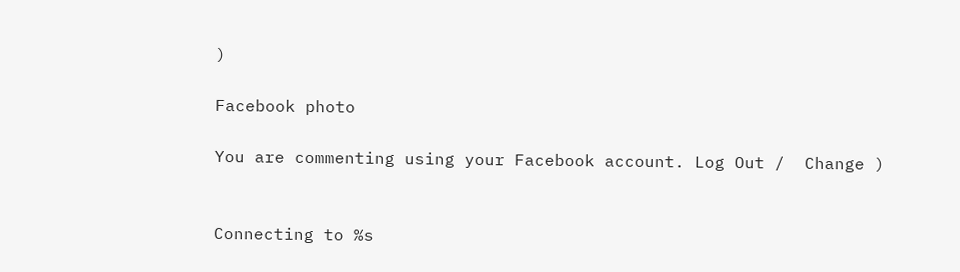)

Facebook photo

You are commenting using your Facebook account. Log Out /  Change )


Connecting to %s